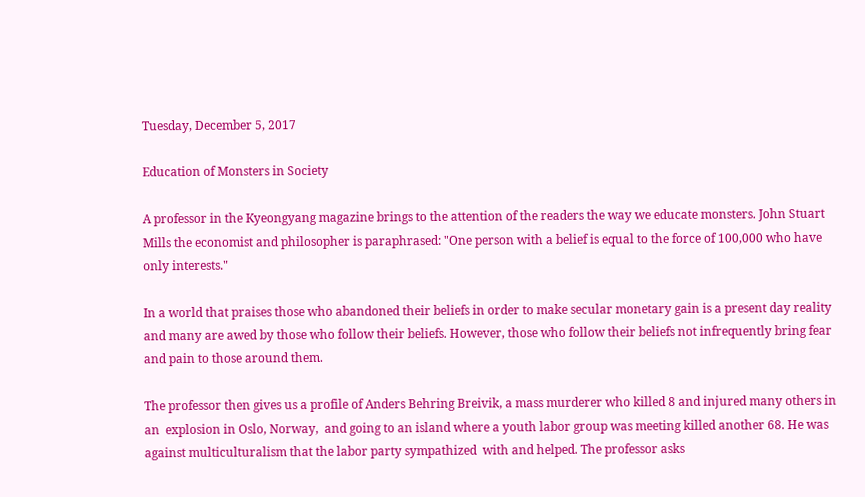Tuesday, December 5, 2017

Education of Monsters in Society

A professor in the Kyeongyang magazine brings to the attention of the readers the way we educate monsters. John Stuart Mills the economist and philosopher is paraphrased: "One person with a belief is equal to the force of 100,000 who have only interests."

In a world that praises those who abandoned their beliefs in order to make secular monetary gain is a present day reality and many are awed by those who follow their beliefs. However, those who follow their beliefs not infrequently bring fear and pain to those around them.

The professor then gives us a profile of Anders Behring Breivik, a mass murderer who killed 8 and injured many others in an  explosion in Oslo, Norway,  and going to an island where a youth labor group was meeting killed another 68. He was against multiculturalism that the labor party sympathized  with and helped. The professor asks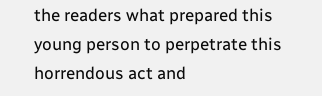the readers what prepared this young person to perpetrate this horrendous act and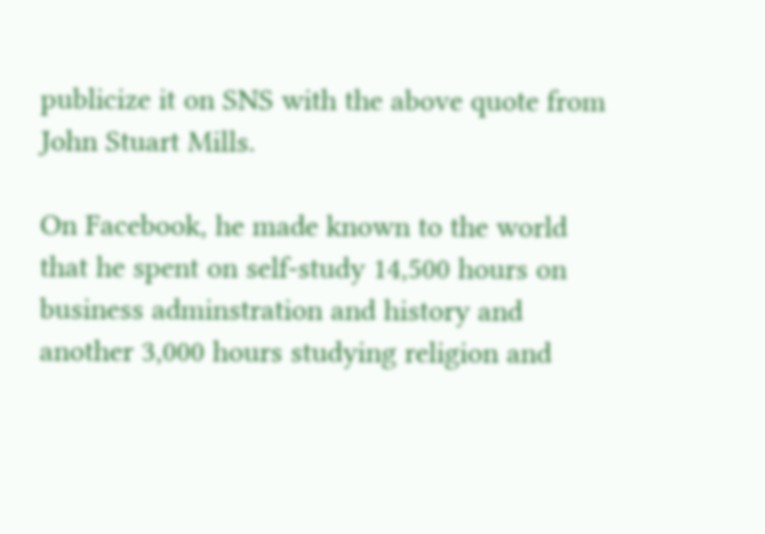publicize it on SNS with the above quote from John Stuart Mills.

On Facebook, he made known to the world that he spent on self-study 14,500 hours on business adminstration and history and another 3,000 hours studying religion and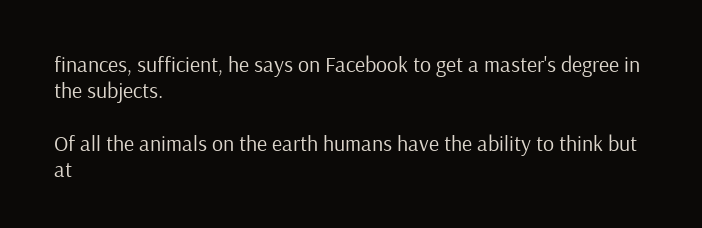finances, sufficient, he says on Facebook to get a master's degree in the subjects.

Of all the animals on the earth humans have the ability to think but at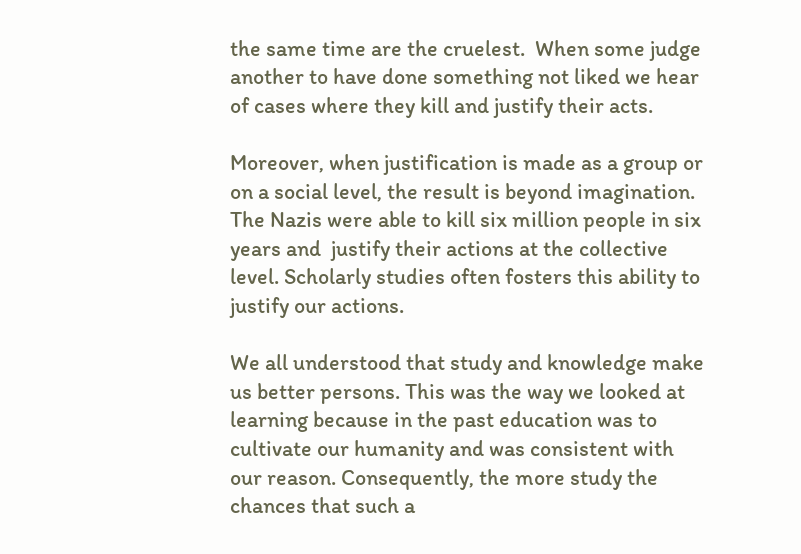the same time are the cruelest.  When some judge another to have done something not liked we hear of cases where they kill and justify their acts.

Moreover, when justification is made as a group or on a social level, the result is beyond imagination. The Nazis were able to kill six million people in six years and  justify their actions at the collective level. Scholarly studies often fosters this ability to justify our actions.

We all understood that study and knowledge make us better persons. This was the way we looked at learning because in the past education was to cultivate our humanity and was consistent with our reason. Consequently, the more study the chances that such a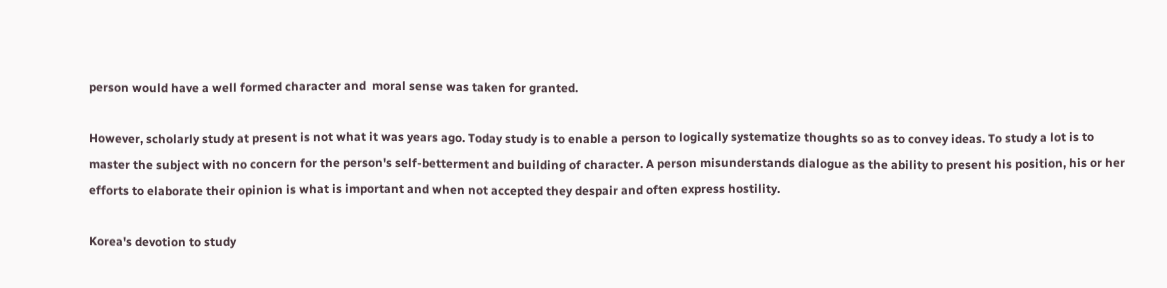person would have a well formed character and  moral sense was taken for granted.

However, scholarly study at present is not what it was years ago. Today study is to enable a person to logically systematize thoughts so as to convey ideas. To study a lot is to master the subject with no concern for the person's self-betterment and building of character. A person misunderstands dialogue as the ability to present his position, his or her efforts to elaborate their opinion is what is important and when not accepted they despair and often express hostility.

Korea's devotion to study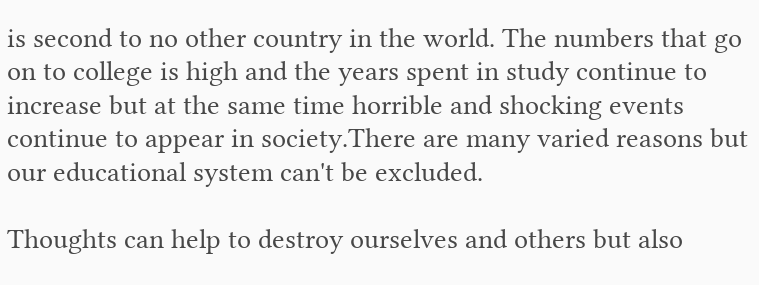is second to no other country in the world. The numbers that go on to college is high and the years spent in study continue to increase but at the same time horrible and shocking events continue to appear in society.There are many varied reasons but our educational system can't be excluded.

Thoughts can help to destroy ourselves and others but also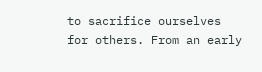to sacrifice ourselves for others. From an early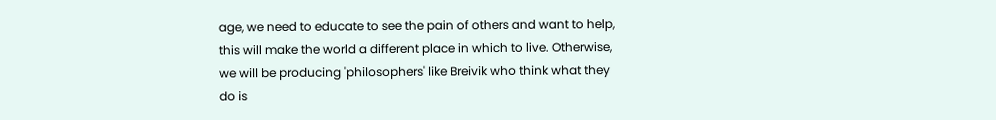age, we need to educate to see the pain of others and want to help, this will make the world a different place in which to live. Otherwise, we will be producing 'philosophers' like Breivik who think what they do is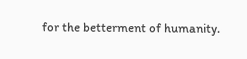for the betterment of humanity.